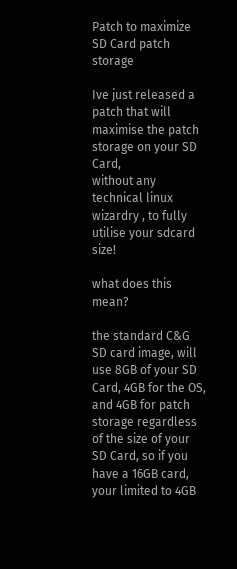Patch to maximize SD Card patch storage

Ive just released a patch that will maximise the patch storage on your SD Card,
without any technical linux wizardry , to fully utilise your sdcard size!

what does this mean?

the standard C&G SD card image, will use 8GB of your SD Card, 4GB for the OS, and 4GB for patch storage regardless of the size of your SD Card, so if you have a 16GB card, your limited to 4GB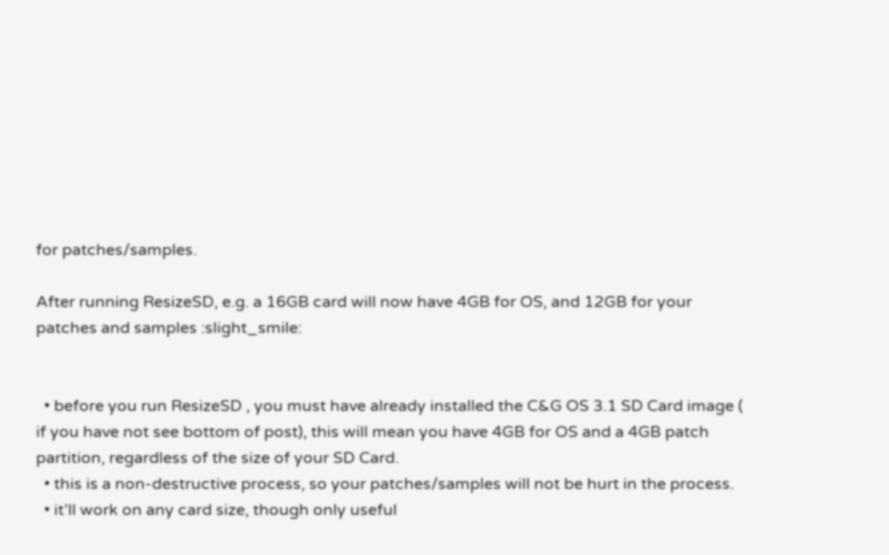for patches/samples.

After running ResizeSD, e.g. a 16GB card will now have 4GB for OS, and 12GB for your patches and samples :slight_smile:


  • before you run ResizeSD , you must have already installed the C&G OS 3.1 SD Card image ( if you have not see bottom of post), this will mean you have 4GB for OS and a 4GB patch partition, regardless of the size of your SD Card.
  • this is a non-destructive process, so your patches/samples will not be hurt in the process.
  • it’ll work on any card size, though only useful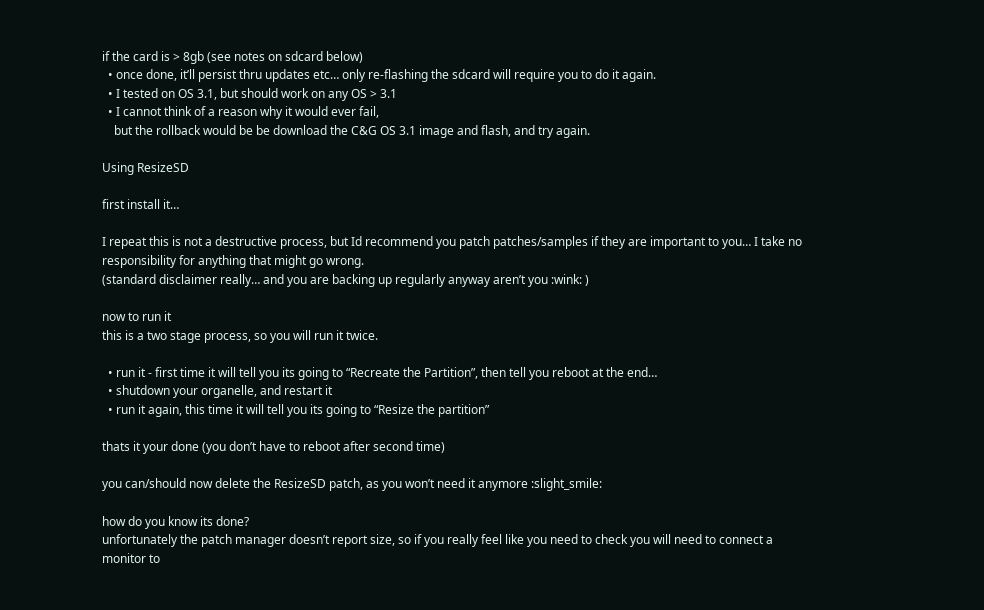if the card is > 8gb (see notes on sdcard below)
  • once done, it’ll persist thru updates etc… only re-flashing the sdcard will require you to do it again.
  • I tested on OS 3.1, but should work on any OS > 3.1
  • I cannot think of a reason why it would ever fail,
    but the rollback would be be download the C&G OS 3.1 image and flash, and try again.

Using ResizeSD

first install it…

I repeat this is not a destructive process, but Id recommend you patch patches/samples if they are important to you… I take no responsibility for anything that might go wrong.
(standard disclaimer really… and you are backing up regularly anyway aren’t you :wink: )

now to run it
this is a two stage process, so you will run it twice.

  • run it - first time it will tell you its going to “Recreate the Partition”, then tell you reboot at the end…
  • shutdown your organelle, and restart it
  • run it again, this time it will tell you its going to “Resize the partition”

thats it your done (you don’t have to reboot after second time)

you can/should now delete the ResizeSD patch, as you won’t need it anymore :slight_smile:

how do you know its done?
unfortunately the patch manager doesn’t report size, so if you really feel like you need to check you will need to connect a monitor to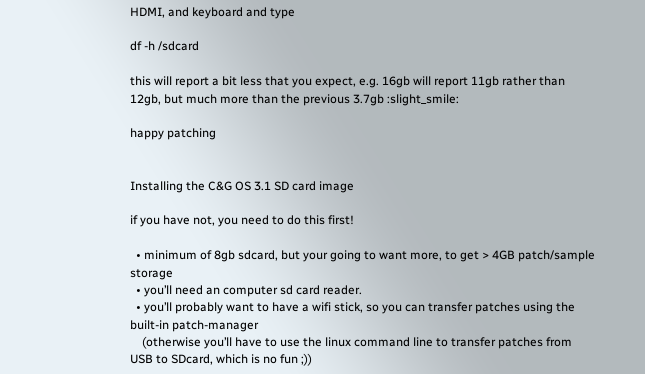HDMI, and keyboard and type

df -h /sdcard

this will report a bit less that you expect, e.g. 16gb will report 11gb rather than 12gb, but much more than the previous 3.7gb :slight_smile:

happy patching


Installing the C&G OS 3.1 SD card image

if you have not, you need to do this first!

  • minimum of 8gb sdcard, but your going to want more, to get > 4GB patch/sample storage
  • you’ll need an computer sd card reader.
  • you’ll probably want to have a wifi stick, so you can transfer patches using the built-in patch-manager
    (otherwise you’ll have to use the linux command line to transfer patches from USB to SDcard, which is no fun ;))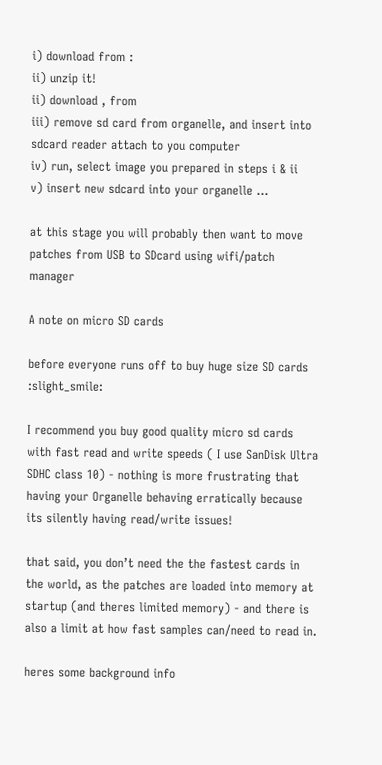i) download from :
ii) unzip it!
ii) download , from
iii) remove sd card from organelle, and insert into sdcard reader attach to you computer
iv) run, select image you prepared in steps i & ii
v) insert new sdcard into your organelle …

at this stage you will probably then want to move patches from USB to SDcard using wifi/patch manager

A note on micro SD cards

before everyone runs off to buy huge size SD cards :slight_smile:

I recommend you buy good quality micro sd cards with fast read and write speeds ( I use SanDisk Ultra SDHC class 10) - nothing is more frustrating that having your Organelle behaving erratically because its silently having read/write issues!

that said, you don’t need the the fastest cards in the world, as the patches are loaded into memory at startup (and theres limited memory) - and there is also a limit at how fast samples can/need to read in.

heres some background info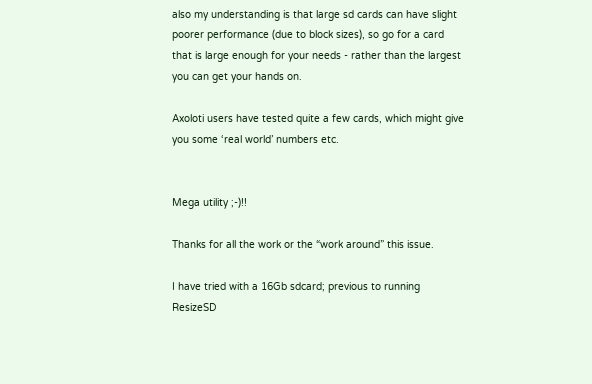also my understanding is that large sd cards can have slight poorer performance (due to block sizes), so go for a card that is large enough for your needs - rather than the largest you can get your hands on.

Axoloti users have tested quite a few cards, which might give you some ‘real world’ numbers etc.


Mega utility ;-)!!

Thanks for all the work or the “work around” this issue.

I have tried with a 16Gb sdcard; previous to running ResizeSD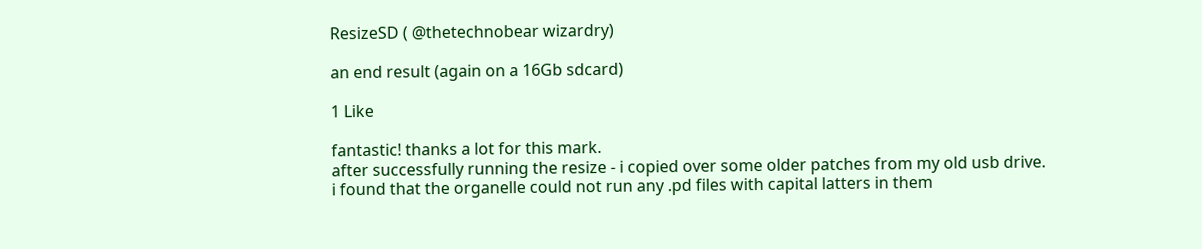ResizeSD ( @thetechnobear wizardry)

an end result (again on a 16Gb sdcard)

1 Like

fantastic! thanks a lot for this mark.
after successfully running the resize - i copied over some older patches from my old usb drive.
i found that the organelle could not run any .pd files with capital latters in them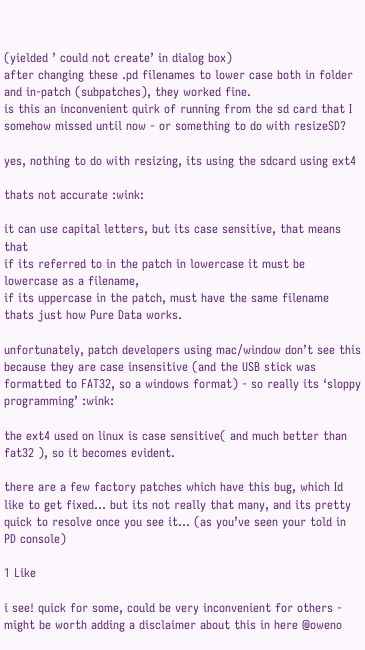(yielded ’ could not create’ in dialog box)
after changing these .pd filenames to lower case both in folder and in-patch (subpatches), they worked fine.
is this an inconvenient quirk of running from the sd card that I somehow missed until now - or something to do with resizeSD?

yes, nothing to do with resizing, its using the sdcard using ext4

thats not accurate :wink:

it can use capital letters, but its case sensitive, that means that
if its referred to in the patch in lowercase it must be lowercase as a filename,
if its uppercase in the patch, must have the same filename
thats just how Pure Data works.

unfortunately, patch developers using mac/window don’t see this because they are case insensitive (and the USB stick was formatted to FAT32, so a windows format) - so really its ‘sloppy programming’ :wink:

the ext4 used on linux is case sensitive( and much better than fat32 ), so it becomes evident.

there are a few factory patches which have this bug, which Id like to get fixed… but its not really that many, and its pretty quick to resolve once you see it… (as you’ve seen your told in PD console)

1 Like

i see! quick for some, could be very inconvenient for others - might be worth adding a disclaimer about this in here @oweno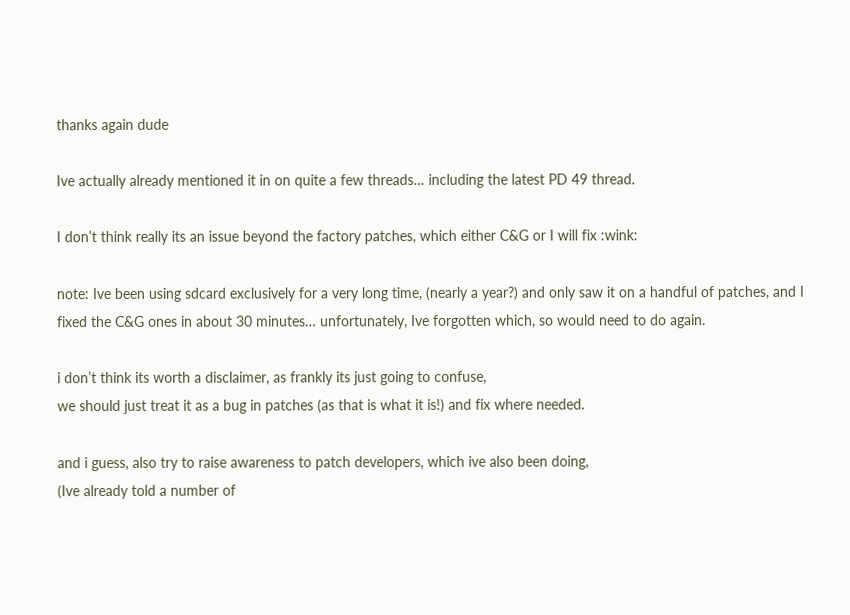thanks again dude

Ive actually already mentioned it in on quite a few threads… including the latest PD 49 thread.

I don’t think really its an issue beyond the factory patches, which either C&G or I will fix :wink:

note: Ive been using sdcard exclusively for a very long time, (nearly a year?) and only saw it on a handful of patches, and I fixed the C&G ones in about 30 minutes… unfortunately, Ive forgotten which, so would need to do again.

i don’t think its worth a disclaimer, as frankly its just going to confuse,
we should just treat it as a bug in patches (as that is what it is!) and fix where needed.

and i guess, also try to raise awareness to patch developers, which ive also been doing,
(Ive already told a number of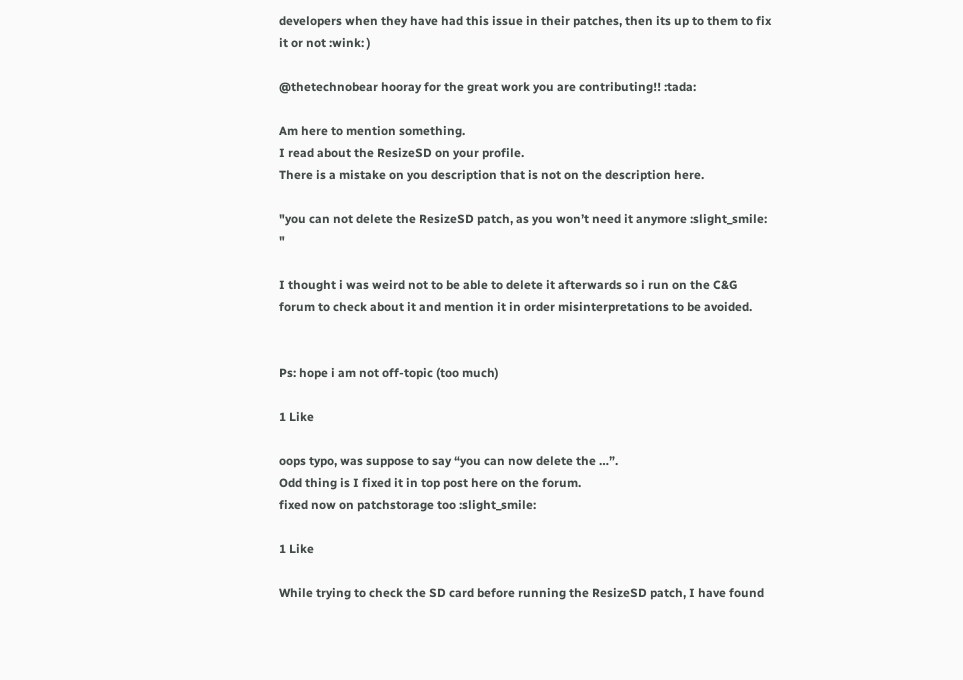developers when they have had this issue in their patches, then its up to them to fix it or not :wink: )

@thetechnobear hooray for the great work you are contributing!! :tada:

Am here to mention something.
I read about the ResizeSD on your profile.
There is a mistake on you description that is not on the description here.

"you can not delete the ResizeSD patch, as you won’t need it anymore :slight_smile: "

I thought i was weird not to be able to delete it afterwards so i run on the C&G forum to check about it and mention it in order misinterpretations to be avoided.


Ps: hope i am not off-topic (too much)

1 Like

oops typo, was suppose to say “you can now delete the …”.
Odd thing is I fixed it in top post here on the forum.
fixed now on patchstorage too :slight_smile:

1 Like

While trying to check the SD card before running the ResizeSD patch, I have found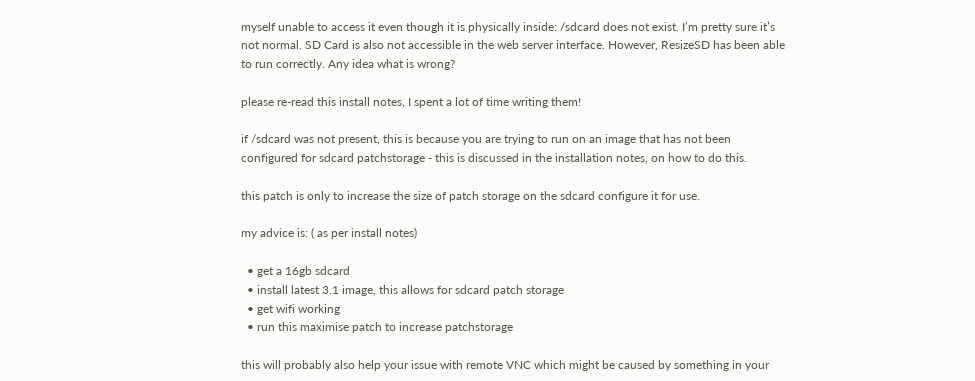myself unable to access it even though it is physically inside: /sdcard does not exist. I’m pretty sure it’s not normal. SD Card is also not accessible in the web server interface. However, ResizeSD has been able to run correctly. Any idea what is wrong?

please re-read this install notes, I spent a lot of time writing them!

if /sdcard was not present, this is because you are trying to run on an image that has not been configured for sdcard patchstorage - this is discussed in the installation notes, on how to do this.

this patch is only to increase the size of patch storage on the sdcard configure it for use.

my advice is: ( as per install notes)

  • get a 16gb sdcard
  • install latest 3.1 image, this allows for sdcard patch storage
  • get wifi working
  • run this maximise patch to increase patchstorage

this will probably also help your issue with remote VNC which might be caused by something in your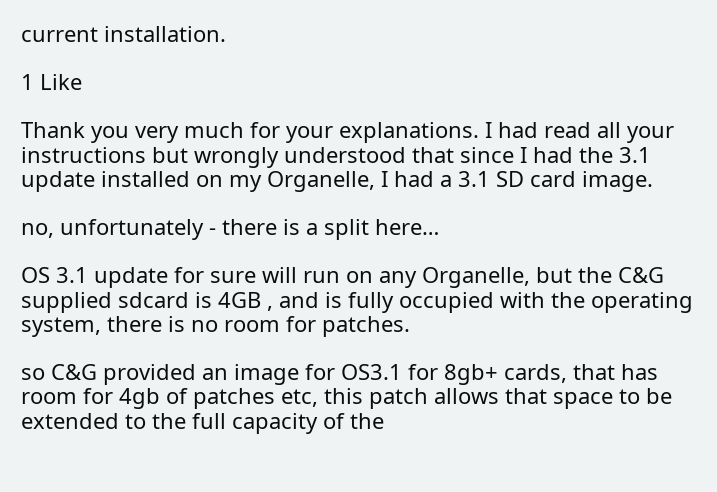current installation.

1 Like

Thank you very much for your explanations. I had read all your instructions but wrongly understood that since I had the 3.1 update installed on my Organelle, I had a 3.1 SD card image.

no, unfortunately - there is a split here…

OS 3.1 update for sure will run on any Organelle, but the C&G supplied sdcard is 4GB , and is fully occupied with the operating system, there is no room for patches.

so C&G provided an image for OS3.1 for 8gb+ cards, that has room for 4gb of patches etc, this patch allows that space to be extended to the full capacity of the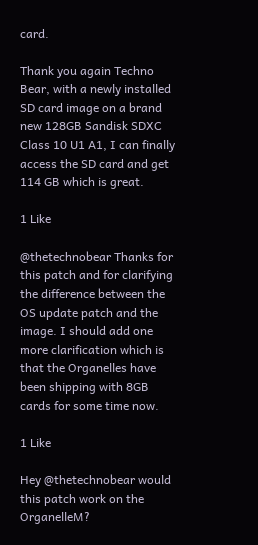card.

Thank you again Techno Bear, with a newly installed SD card image on a brand new 128GB Sandisk SDXC Class 10 U1 A1, I can finally access the SD card and get 114 GB which is great.

1 Like

@thetechnobear Thanks for this patch and for clarifying the difference between the OS update patch and the image. I should add one more clarification which is that the Organelles have been shipping with 8GB cards for some time now.

1 Like

Hey @thetechnobear would this patch work on the OrganelleM?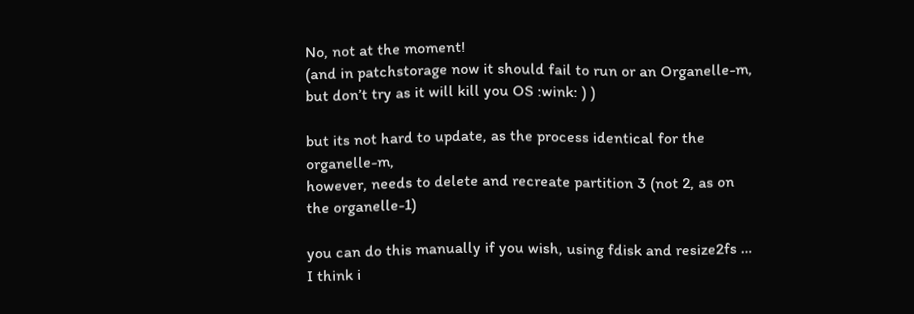No, not at the moment!
(and in patchstorage now it should fail to run or an Organelle-m, but don’t try as it will kill you OS :wink: ) )

but its not hard to update, as the process identical for the organelle-m,
however, needs to delete and recreate partition 3 (not 2, as on the organelle-1)

you can do this manually if you wish, using fdisk and resize2fs … I think i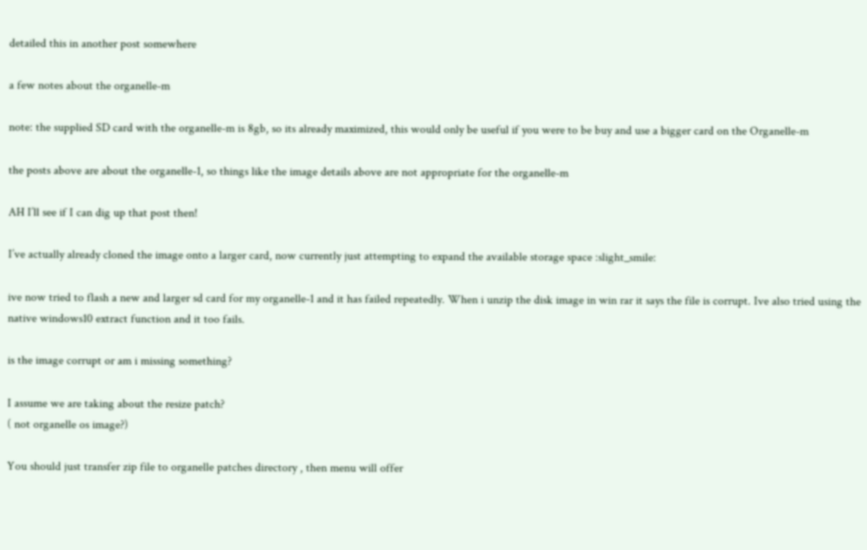detailed this in another post somewhere

a few notes about the organelle-m

note: the supplied SD card with the organelle-m is 8gb, so its already maximized, this would only be useful if you were to be buy and use a bigger card on the Organelle-m

the posts above are about the organelle-1, so things like the image details above are not appropriate for the organelle-m

AH I’ll see if I can dig up that post then!

I’ve actually already cloned the image onto a larger card, now currently just attempting to expand the available storage space :slight_smile:

ive now tried to flash a new and larger sd card for my organelle-1 and it has failed repeatedly. When i unzip the disk image in win rar it says the file is corrupt. Ive also tried using the native windows10 extract function and it too fails.

is the image corrupt or am i missing something?

I assume we are taking about the resize patch?
( not organelle os image?)

You should just transfer zip file to organelle patches directory , then menu will offer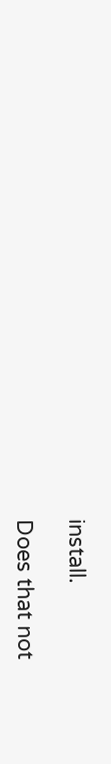install.

Does that not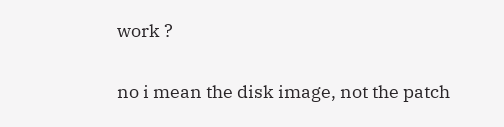work ?

no i mean the disk image, not the patch